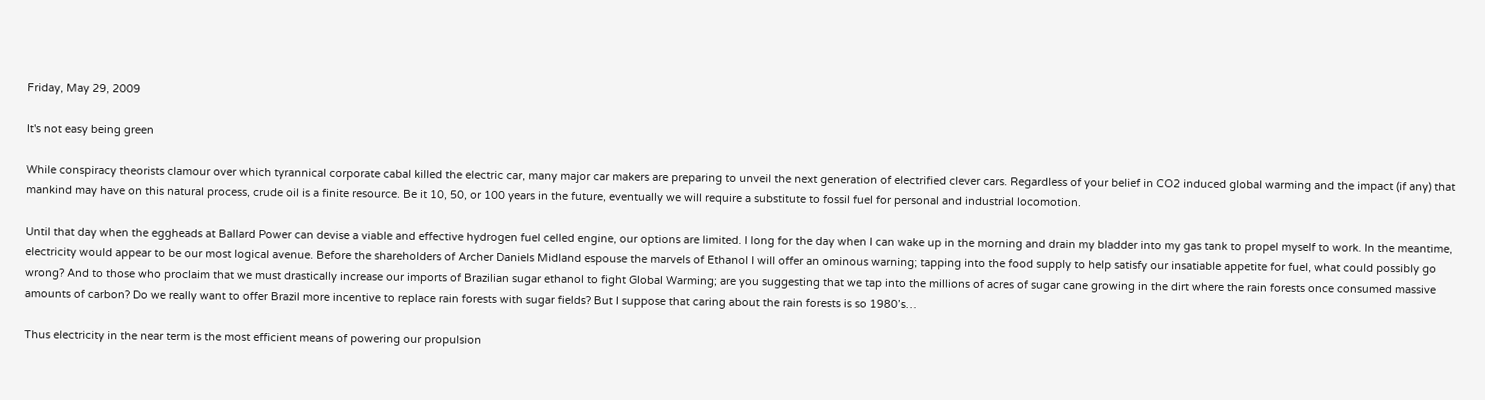Friday, May 29, 2009

It's not easy being green

While conspiracy theorists clamour over which tyrannical corporate cabal killed the electric car, many major car makers are preparing to unveil the next generation of electrified clever cars. Regardless of your belief in CO2 induced global warming and the impact (if any) that mankind may have on this natural process, crude oil is a finite resource. Be it 10, 50, or 100 years in the future, eventually we will require a substitute to fossil fuel for personal and industrial locomotion.

Until that day when the eggheads at Ballard Power can devise a viable and effective hydrogen fuel celled engine, our options are limited. I long for the day when I can wake up in the morning and drain my bladder into my gas tank to propel myself to work. In the meantime, electricity would appear to be our most logical avenue. Before the shareholders of Archer Daniels Midland espouse the marvels of Ethanol I will offer an ominous warning; tapping into the food supply to help satisfy our insatiable appetite for fuel, what could possibly go wrong? And to those who proclaim that we must drastically increase our imports of Brazilian sugar ethanol to fight Global Warming; are you suggesting that we tap into the millions of acres of sugar cane growing in the dirt where the rain forests once consumed massive amounts of carbon? Do we really want to offer Brazil more incentive to replace rain forests with sugar fields? But I suppose that caring about the rain forests is so 1980’s…

Thus electricity in the near term is the most efficient means of powering our propulsion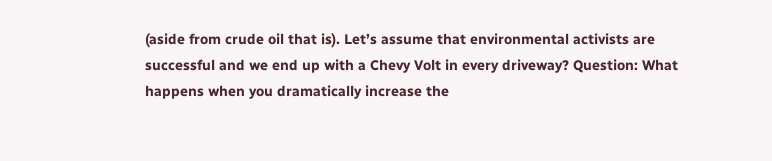(aside from crude oil that is). Let’s assume that environmental activists are successful and we end up with a Chevy Volt in every driveway? Question: What happens when you dramatically increase the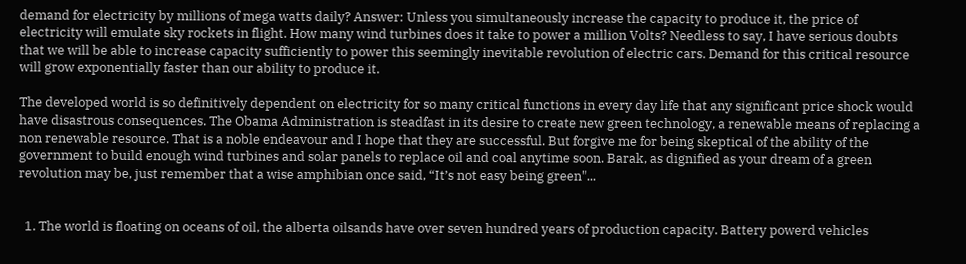demand for electricity by millions of mega watts daily? Answer: Unless you simultaneously increase the capacity to produce it, the price of electricity will emulate sky rockets in flight. How many wind turbines does it take to power a million Volts? Needless to say, I have serious doubts that we will be able to increase capacity sufficiently to power this seemingly inevitable revolution of electric cars. Demand for this critical resource will grow exponentially faster than our ability to produce it.

The developed world is so definitively dependent on electricity for so many critical functions in every day life that any significant price shock would have disastrous consequences. The Obama Administration is steadfast in its desire to create new green technology, a renewable means of replacing a non renewable resource. That is a noble endeavour and I hope that they are successful. But forgive me for being skeptical of the ability of the government to build enough wind turbines and solar panels to replace oil and coal anytime soon. Barak, as dignified as your dream of a green revolution may be, just remember that a wise amphibian once said, “It’s not easy being green"...


  1. The world is floating on oceans of oil, the alberta oilsands have over seven hundred years of production capacity. Battery powerd vehicles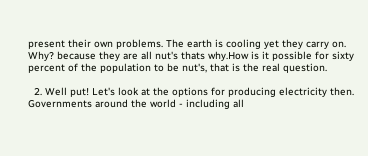present their own problems. The earth is cooling yet they carry on. Why? because they are all nut's thats why.How is it possible for sixty percent of the population to be nut's, that is the real question.

  2. Well put! Let's look at the options for producing electricity then. Governments around the world - including all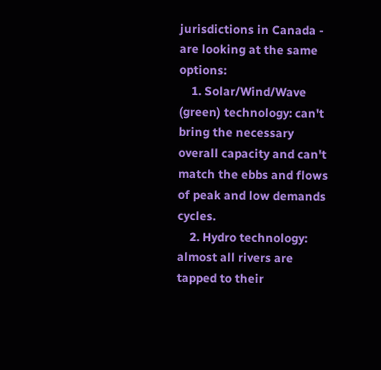jurisdictions in Canada - are looking at the same options:
    1. Solar/Wind/Wave (green) technology: can't bring the necessary overall capacity and can't match the ebbs and flows of peak and low demands cycles.
    2. Hydro technology: almost all rivers are tapped to their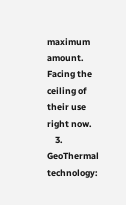maximum amount. Facing the ceiling of their use right now.
    3. GeoThermal technology: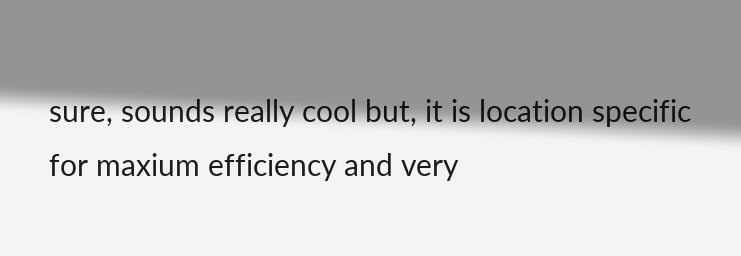sure, sounds really cool but, it is location specific for maxium efficiency and very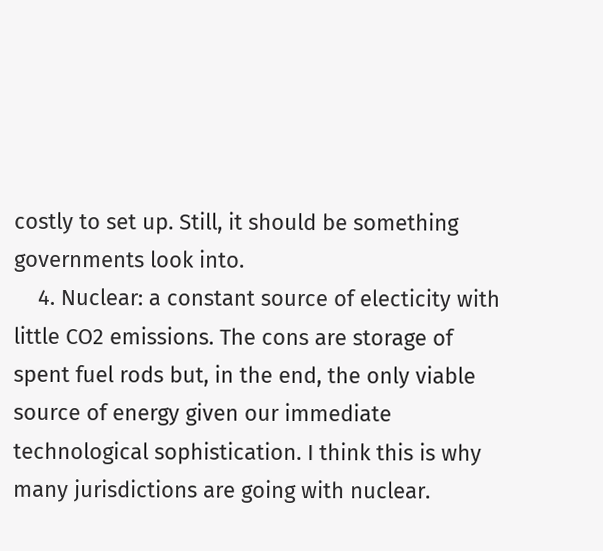costly to set up. Still, it should be something governments look into.
    4. Nuclear: a constant source of electicity with little CO2 emissions. The cons are storage of spent fuel rods but, in the end, the only viable source of energy given our immediate technological sophistication. I think this is why many jurisdictions are going with nuclear.